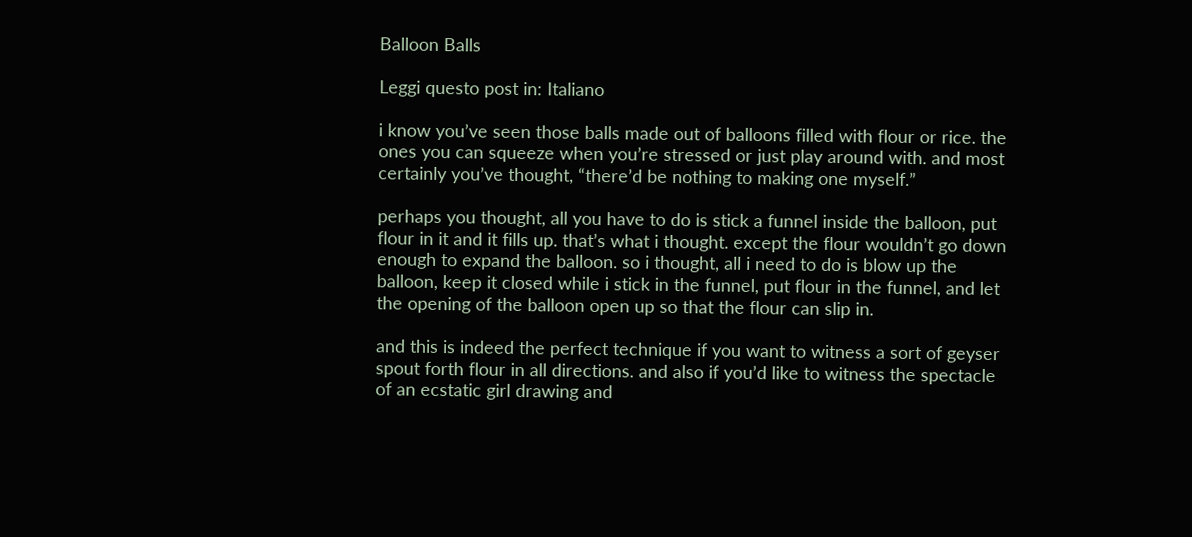Balloon Balls

Leggi questo post in: Italiano

i know you’ve seen those balls made out of balloons filled with flour or rice. the ones you can squeeze when you’re stressed or just play around with. and most certainly you’ve thought, “there’d be nothing to making one myself.”

perhaps you thought, all you have to do is stick a funnel inside the balloon, put flour in it and it fills up. that’s what i thought. except the flour wouldn’t go down enough to expand the balloon. so i thought, all i need to do is blow up the balloon, keep it closed while i stick in the funnel, put flour in the funnel, and let the opening of the balloon open up so that the flour can slip in.

and this is indeed the perfect technique if you want to witness a sort of geyser spout forth flour in all directions. and also if you’d like to witness the spectacle of an ecstatic girl drawing and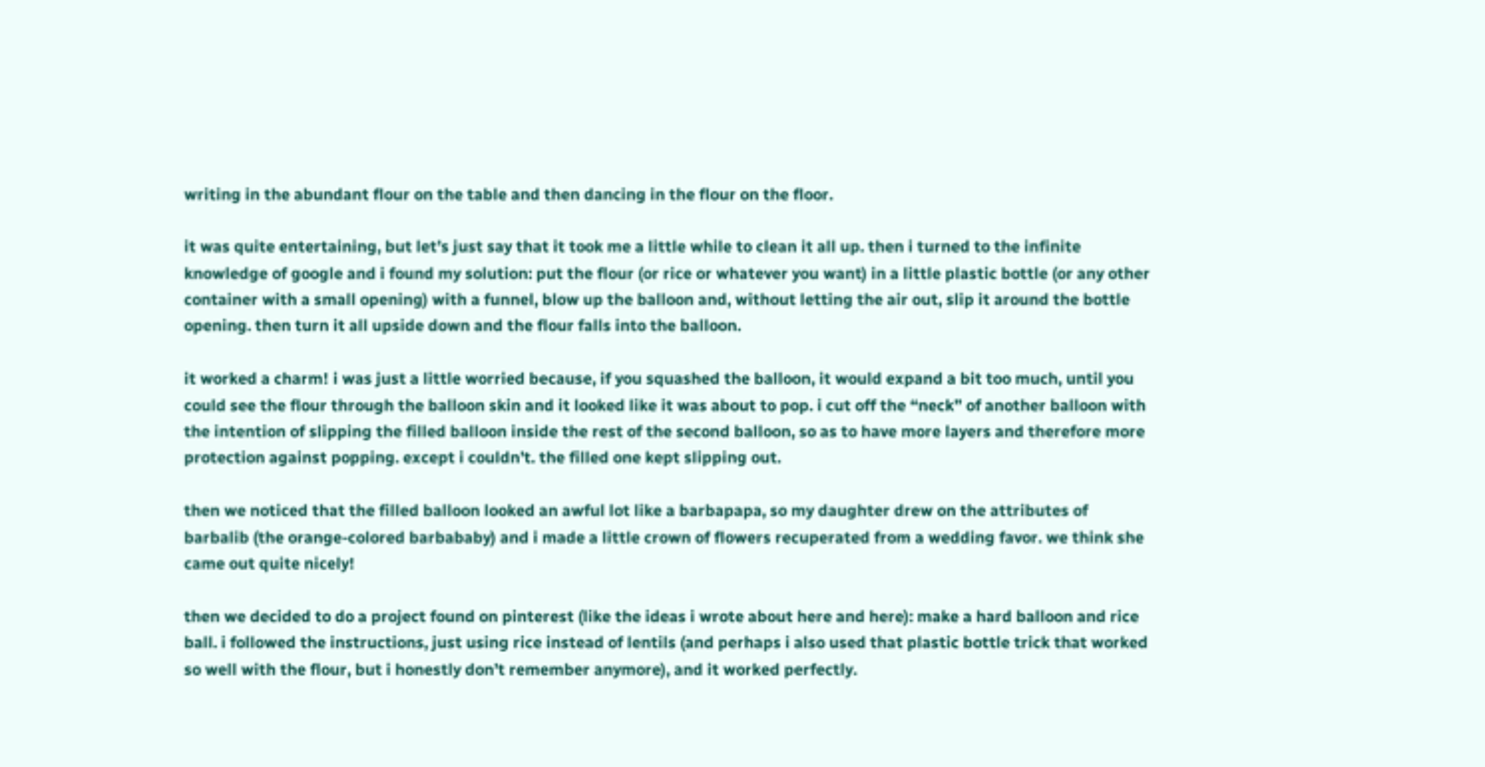writing in the abundant flour on the table and then dancing in the flour on the floor.

it was quite entertaining, but let’s just say that it took me a little while to clean it all up. then i turned to the infinite knowledge of google and i found my solution: put the flour (or rice or whatever you want) in a little plastic bottle (or any other container with a small opening) with a funnel, blow up the balloon and, without letting the air out, slip it around the bottle opening. then turn it all upside down and the flour falls into the balloon.

it worked a charm! i was just a little worried because, if you squashed the balloon, it would expand a bit too much, until you could see the flour through the balloon skin and it looked like it was about to pop. i cut off the “neck” of another balloon with the intention of slipping the filled balloon inside the rest of the second balloon, so as to have more layers and therefore more protection against popping. except i couldn’t. the filled one kept slipping out.

then we noticed that the filled balloon looked an awful lot like a barbapapa, so my daughter drew on the attributes of barbalib (the orange-colored barbababy) and i made a little crown of flowers recuperated from a wedding favor. we think she came out quite nicely!

then we decided to do a project found on pinterest (like the ideas i wrote about here and here): make a hard balloon and rice ball. i followed the instructions, just using rice instead of lentils (and perhaps i also used that plastic bottle trick that worked so well with the flour, but i honestly don’t remember anymore), and it worked perfectly.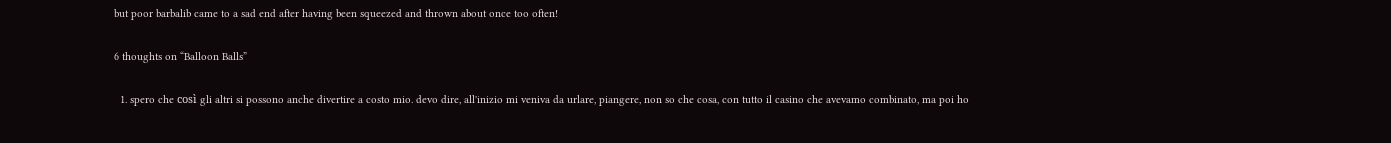but poor barbalib came to a sad end after having been squeezed and thrown about once too often!

6 thoughts on “Balloon Balls”

  1. spero che così gli altri si possono anche divertire a costo mio. devo dire, all'inizio mi veniva da urlare, piangere, non so che cosa, con tutto il casino che avevamo combinato, ma poi ho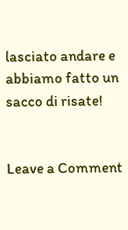lasciato andare e abbiamo fatto un sacco di risate!


Leave a Comment